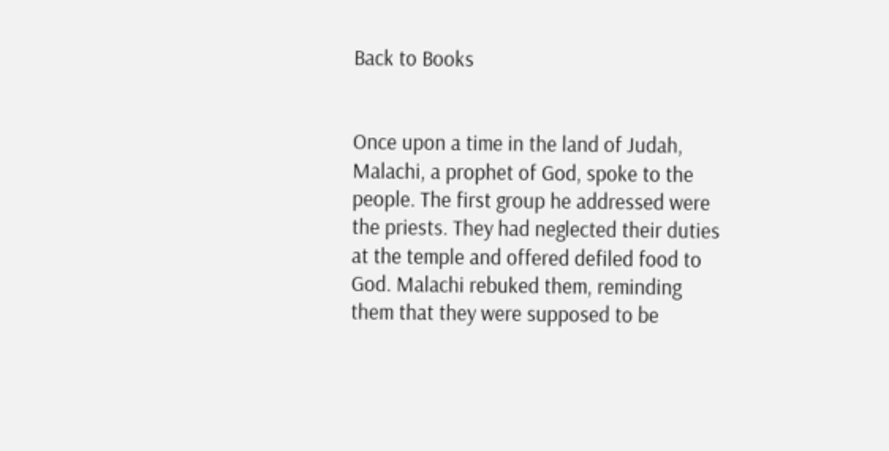Back to Books


Once upon a time in the land of Judah, Malachi, a prophet of God, spoke to the people. The first group he addressed were the priests. They had neglected their duties at the temple and offered defiled food to God. Malachi rebuked them, reminding them that they were supposed to be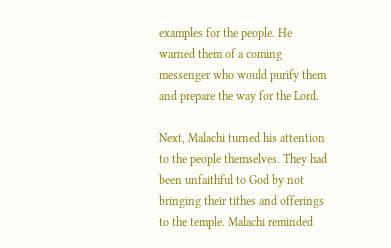examples for the people. He warned them of a coming messenger who would purify them and prepare the way for the Lord.

Next, Malachi turned his attention to the people themselves. They had been unfaithful to God by not bringing their tithes and offerings to the temple. Malachi reminded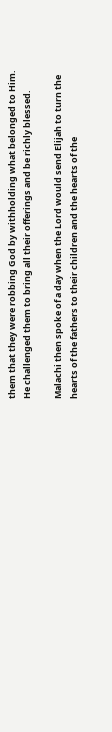them that they were robbing God by withholding what belonged to Him. He challenged them to bring all their offerings and be richly blessed.

Malachi then spoke of a day when the Lord would send Elijah to turn the hearts of the fathers to their children and the hearts of the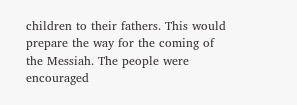children to their fathers. This would prepare the way for the coming of the Messiah. The people were encouraged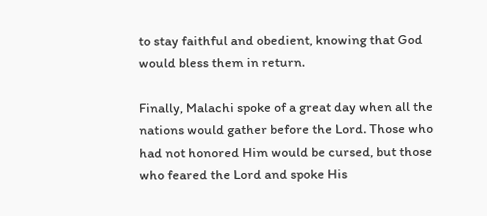to stay faithful and obedient, knowing that God would bless them in return.

Finally, Malachi spoke of a great day when all the nations would gather before the Lord. Those who had not honored Him would be cursed, but those who feared the Lord and spoke His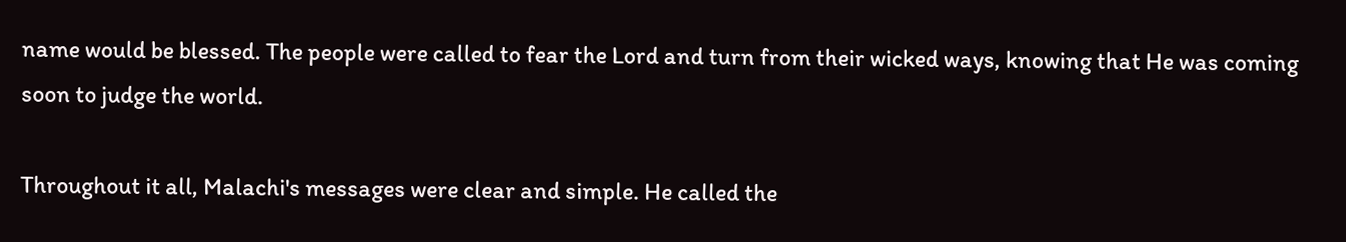name would be blessed. The people were called to fear the Lord and turn from their wicked ways, knowing that He was coming soon to judge the world.

Throughout it all, Malachi's messages were clear and simple. He called the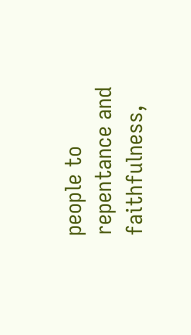people to repentance and faithfulness,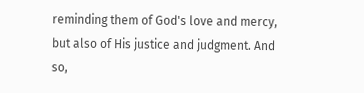reminding them of God's love and mercy, but also of His justice and judgment. And so,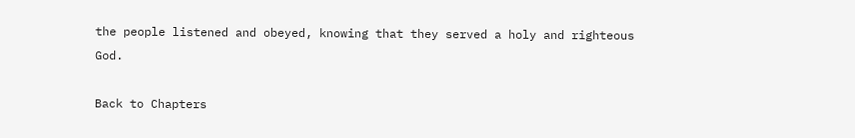the people listened and obeyed, knowing that they served a holy and righteous God.

Back to Chapters